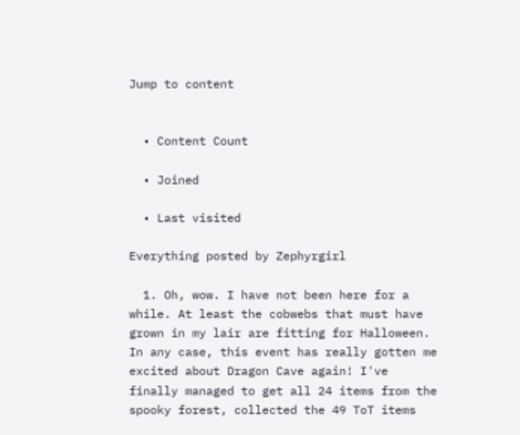Jump to content


  • Content Count

  • Joined

  • Last visited

Everything posted by Zephyrgirl

  1. Oh, wow. I have not been here for a while. At least the cobwebs that must have grown in my lair are fitting for Halloween. In any case, this event has really gotten me excited about Dragon Cave again! I've finally managed to get all 24 items from the spooky forest, collected the 49 ToT items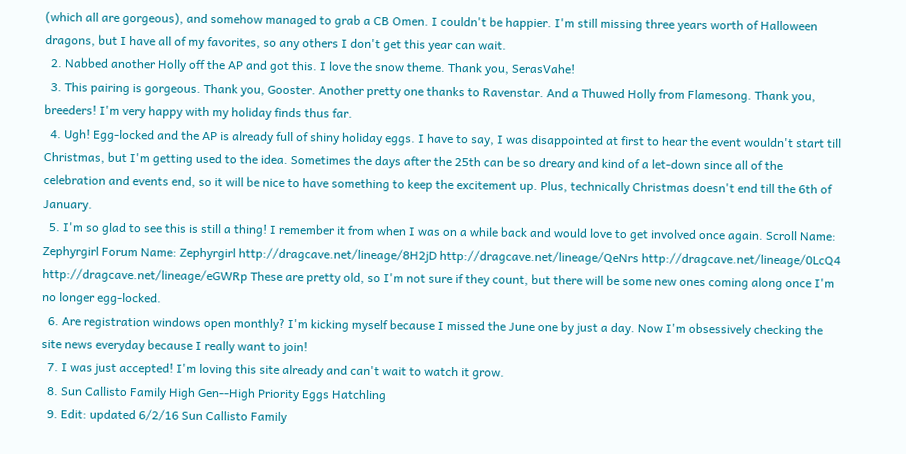(which all are gorgeous), and somehow managed to grab a CB Omen. I couldn't be happier. I'm still missing three years worth of Halloween dragons, but I have all of my favorites, so any others I don't get this year can wait.
  2. Nabbed another Holly off the AP and got this. I love the snow theme. Thank you, SerasVahe!
  3. This pairing is gorgeous. Thank you, Gooster. Another pretty one thanks to Ravenstar. And a Thuwed Holly from Flamesong. Thank you, breeders! I'm very happy with my holiday finds thus far.
  4. Ugh! Egg-locked and the AP is already full of shiny holiday eggs. I have to say, I was disappointed at first to hear the event wouldn't start till Christmas, but I'm getting used to the idea. Sometimes the days after the 25th can be so dreary and kind of a let-down since all of the celebration and events end, so it will be nice to have something to keep the excitement up. Plus, technically Christmas doesn't end till the 6th of January.
  5. I'm so glad to see this is still a thing! I remember it from when I was on a while back and would love to get involved once again. Scroll Name: Zephyrgirl Forum Name: Zephyrgirl http://dragcave.net/lineage/8H2jD http://dragcave.net/lineage/QeNrs http://dragcave.net/lineage/0LcQ4 http://dragcave.net/lineage/eGWRp These are pretty old, so I'm not sure if they count, but there will be some new ones coming along once I'm no longer egg-locked.
  6. Are registration windows open monthly? I'm kicking myself because I missed the June one by just a day. Now I'm obsessively checking the site news everyday because I really want to join!
  7. I was just accepted! I'm loving this site already and can't wait to watch it grow.
  8. Sun Callisto Family High Gen--High Priority Eggs Hatchling
  9. Edit: updated 6/2/16 Sun Callisto Family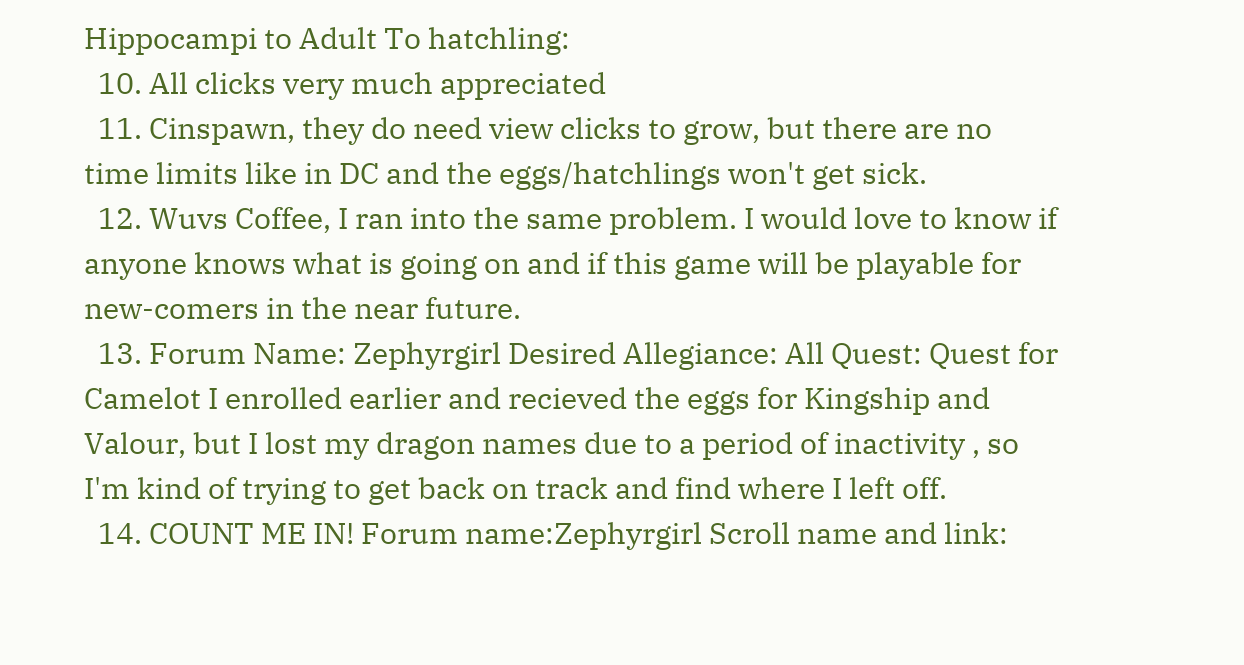Hippocampi to Adult To hatchling:
  10. All clicks very much appreciated
  11. Cinspawn, they do need view clicks to grow, but there are no time limits like in DC and the eggs/hatchlings won't get sick.
  12. Wuvs Coffee, I ran into the same problem. I would love to know if anyone knows what is going on and if this game will be playable for new-comers in the near future.
  13. Forum Name: Zephyrgirl Desired Allegiance: All Quest: Quest for Camelot I enrolled earlier and recieved the eggs for Kingship and Valour, but I lost my dragon names due to a period of inactivity , so I'm kind of trying to get back on track and find where I left off.
  14. COUNT ME IN! Forum name:Zephyrgirl Scroll name and link: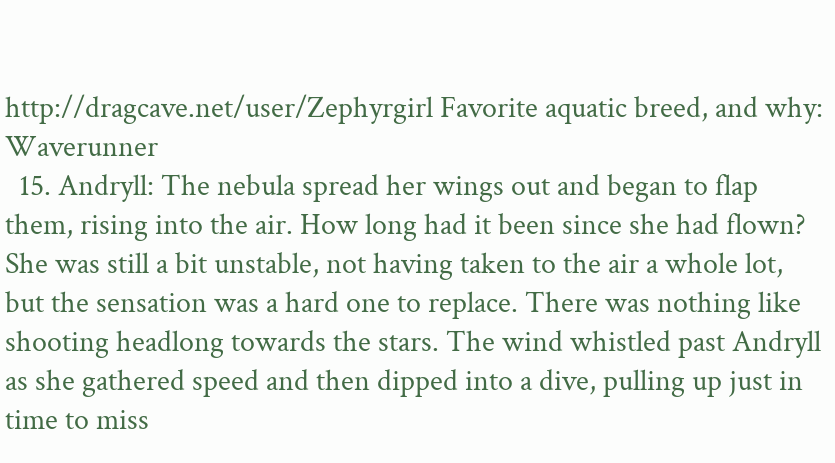http://dragcave.net/user/Zephyrgirl Favorite aquatic breed, and why: Waverunner
  15. Andryll: The nebula spread her wings out and began to flap them, rising into the air. How long had it been since she had flown? She was still a bit unstable, not having taken to the air a whole lot, but the sensation was a hard one to replace. There was nothing like shooting headlong towards the stars. The wind whistled past Andryll as she gathered speed and then dipped into a dive, pulling up just in time to miss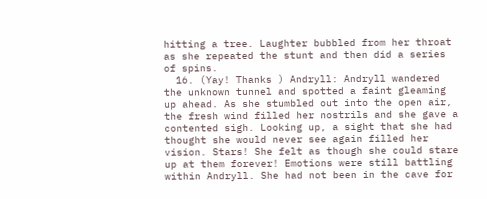hitting a tree. Laughter bubbled from her throat as she repeated the stunt and then did a series of spins.
  16. (Yay! Thanks ) Andryll: Andryll wandered the unknown tunnel and spotted a faint gleaming up ahead. As she stumbled out into the open air, the fresh wind filled her nostrils and she gave a contented sigh. Looking up, a sight that she had thought she would never see again filled her vision. Stars! She felt as though she could stare up at them forever! Emotions were still battling within Andryll. She had not been in the cave for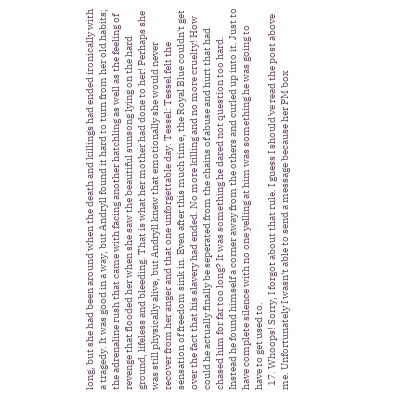long, but she had been around when the death and killings had ended ironically with a tragedy. It was good in a way, but Andryll found it hard to turn from her old habits; the adrenaline rush that came with facing another hatchling as well as the feeling of revenge that flooded her when she saw the beautiful sunsong lying on the hard ground, lifeless and bleeding. That is what her mother had done to her! Perhaps she was still physically alive, but Andryll knew that emotionally she would never recover from her anger and that one unforgettable day. Tessel: Tessel felt the sensation of freedom sink in. Even after this much time, the Royal Blue couldn't get over the fact that his slavery had ended. No more killing and no more cruelty! How could he actually finally be seperated from the chains of abuse and hurt that had chased him for far too long? It was something he dared not question too hard. Instead he found himself a corner away from the others and curled up into it. Just to have complete silence with no one yelling at him was something he was going to have to get used to.
  17. Whoops! Sorry, I forgot about that rule. I guess I should've read the post above me. Unfortunately I wasn't able to send a message because her PM box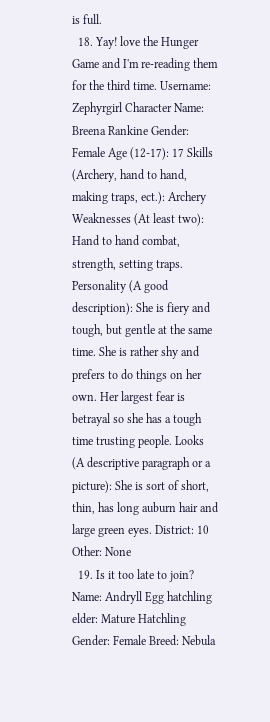is full.
  18. Yay! love the Hunger Game and I'm re-reading them for the third time. Username: Zephyrgirl Character Name: Breena Rankine Gender: Female Age (12-17): 17 Skills (Archery, hand to hand, making traps, ect.): Archery Weaknesses (At least two): Hand to hand combat, strength, setting traps. Personality (A good description): She is fiery and tough, but gentle at the same time. She is rather shy and prefers to do things on her own. Her largest fear is betrayal so she has a tough time trusting people. Looks (A descriptive paragraph or a picture): She is sort of short, thin, has long auburn hair and large green eyes. District: 10 Other: None
  19. Is it too late to join? Name: Andryll Egg hatchling elder: Mature Hatchling Gender: Female Breed: Nebula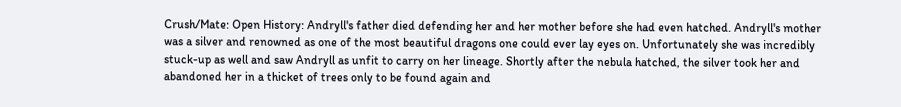Crush/Mate: Open History: Andryll's father died defending her and her mother before she had even hatched. Andryll's mother was a silver and renowned as one of the most beautiful dragons one could ever lay eyes on. Unfortunately she was incredibly stuck-up as well and saw Andryll as unfit to carry on her lineage. Shortly after the nebula hatched, the silver took her and abandoned her in a thicket of trees only to be found again and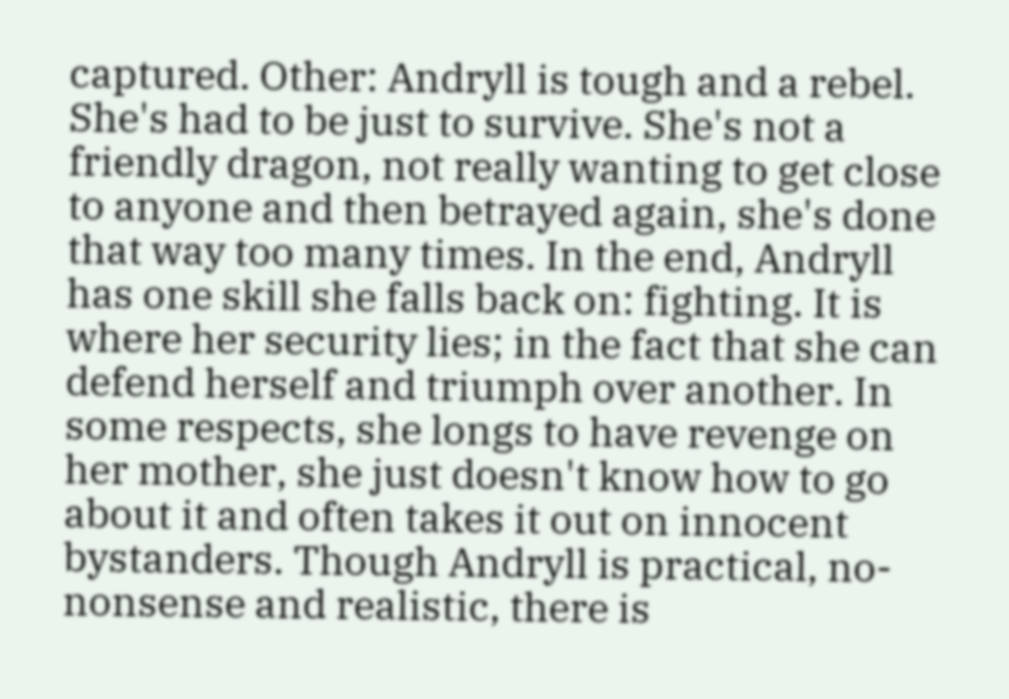captured. Other: Andryll is tough and a rebel. She's had to be just to survive. She's not a friendly dragon, not really wanting to get close to anyone and then betrayed again, she's done that way too many times. In the end, Andryll has one skill she falls back on: fighting. It is where her security lies; in the fact that she can defend herself and triumph over another. In some respects, she longs to have revenge on her mother, she just doesn't know how to go about it and often takes it out on innocent bystanders. Though Andryll is practical, no-nonsense and realistic, there is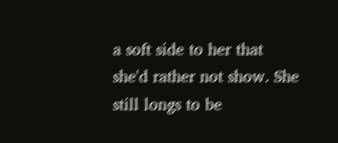a soft side to her that she'd rather not show. She still longs to be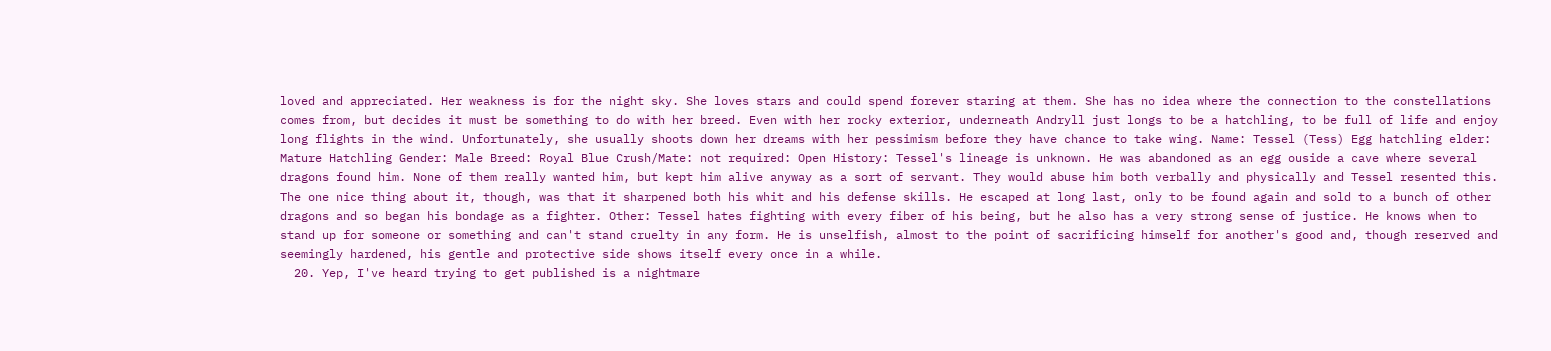loved and appreciated. Her weakness is for the night sky. She loves stars and could spend forever staring at them. She has no idea where the connection to the constellations comes from, but decides it must be something to do with her breed. Even with her rocky exterior, underneath Andryll just longs to be a hatchling, to be full of life and enjoy long flights in the wind. Unfortunately, she usually shoots down her dreams with her pessimism before they have chance to take wing. Name: Tessel (Tess) Egg hatchling elder: Mature Hatchling Gender: Male Breed: Royal Blue Crush/Mate: not required: Open History: Tessel's lineage is unknown. He was abandoned as an egg ouside a cave where several dragons found him. None of them really wanted him, but kept him alive anyway as a sort of servant. They would abuse him both verbally and physically and Tessel resented this. The one nice thing about it, though, was that it sharpened both his whit and his defense skills. He escaped at long last, only to be found again and sold to a bunch of other dragons and so began his bondage as a fighter. Other: Tessel hates fighting with every fiber of his being, but he also has a very strong sense of justice. He knows when to stand up for someone or something and can't stand cruelty in any form. He is unselfish, almost to the point of sacrificing himself for another's good and, though reserved and seemingly hardened, his gentle and protective side shows itself every once in a while.
  20. Yep, I've heard trying to get published is a nightmare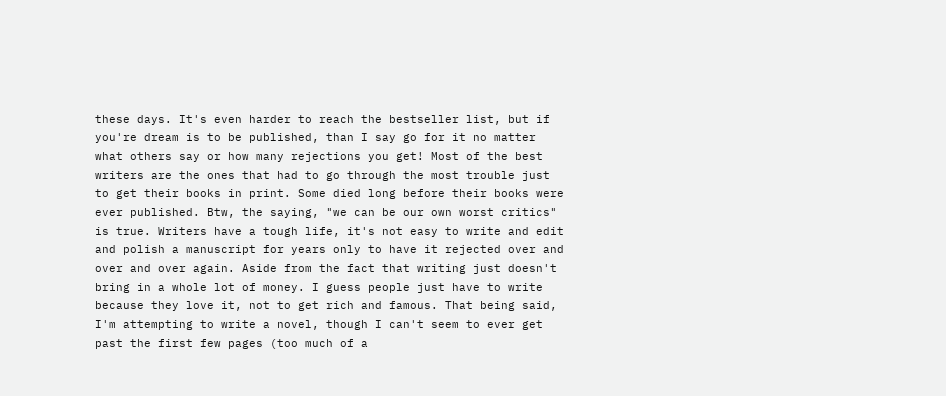these days. It's even harder to reach the bestseller list, but if you're dream is to be published, than I say go for it no matter what others say or how many rejections you get! Most of the best writers are the ones that had to go through the most trouble just to get their books in print. Some died long before their books were ever published. Btw, the saying, "we can be our own worst critics" is true. Writers have a tough life, it's not easy to write and edit and polish a manuscript for years only to have it rejected over and over and over again. Aside from the fact that writing just doesn't bring in a whole lot of money. I guess people just have to write because they love it, not to get rich and famous. That being said, I'm attempting to write a novel, though I can't seem to ever get past the first few pages (too much of a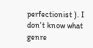perfectionist ). I don't know what genre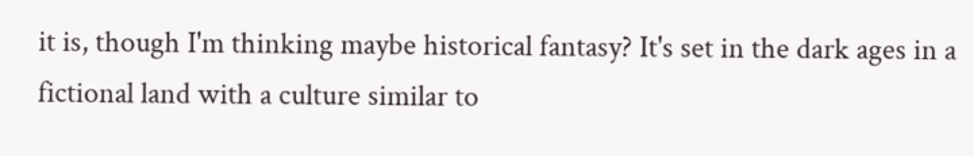it is, though I'm thinking maybe historical fantasy? It's set in the dark ages in a fictional land with a culture similar to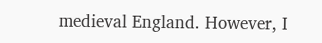medieval England. However, I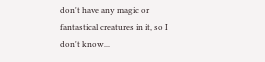don't have any magic or fantastical creatures in it, so I don't know...